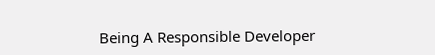Being A Responsible Developer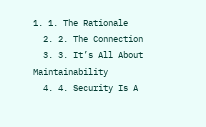1. 1. The Rationale
  2. 2. The Connection
  3. 3. It’s All About Maintainability
  4. 4. Security Is A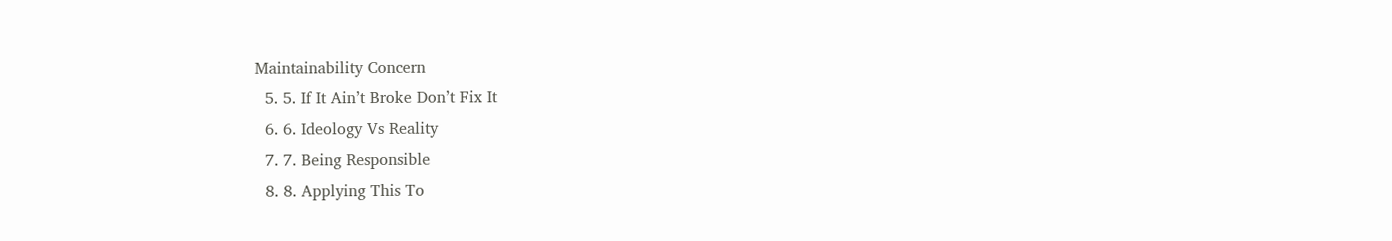Maintainability Concern
  5. 5. If It Ain’t Broke Don’t Fix It
  6. 6. Ideology Vs Reality
  7. 7. Being Responsible
  8. 8. Applying This To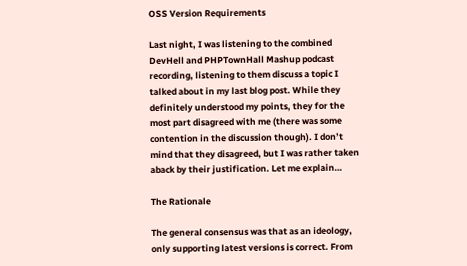OSS Version Requirements

Last night, I was listening to the combined DevHell and PHPTownHall Mashup podcast recording, listening to them discuss a topic I talked about in my last blog post. While they definitely understood my points, they for the most part disagreed with me (there was some contention in the discussion though). I don’t mind that they disagreed, but I was rather taken aback by their justification. Let me explain…

The Rationale

The general consensus was that as an ideology, only supporting latest versions is correct. From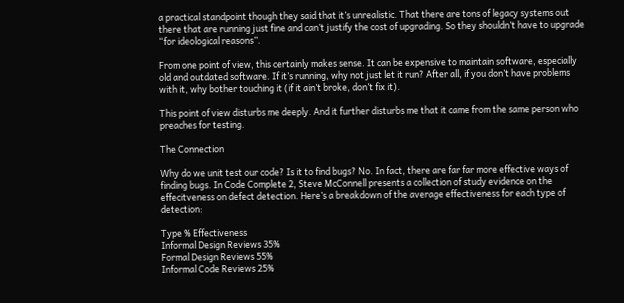a practical standpoint though they said that it’s unrealistic. That there are tons of legacy systems out there that are running just fine and can’t justify the cost of upgrading. So they shouldn’t have to upgrade “for ideological reasons”.

From one point of view, this certainly makes sense. It can be expensive to maintain software, especially old and outdated software. If it’s running, why not just let it run? After all, if you don’t have problems with it, why bother touching it (if it ain’t broke, don’t fix it).

This point of view disturbs me deeply. And it further disturbs me that it came from the same person who preaches for testing.

The Connection

Why do we unit test our code? Is it to find bugs? No. In fact, there are far far more effective ways of finding bugs. In Code Complete 2, Steve McConnell presents a collection of study evidence on the effecitveness on defect detection. Here’s a breakdown of the average effectiveness for each type of detection:

Type % Effectiveness
Informal Design Reviews 35%
Formal Design Reviews 55%
Informal Code Reviews 25%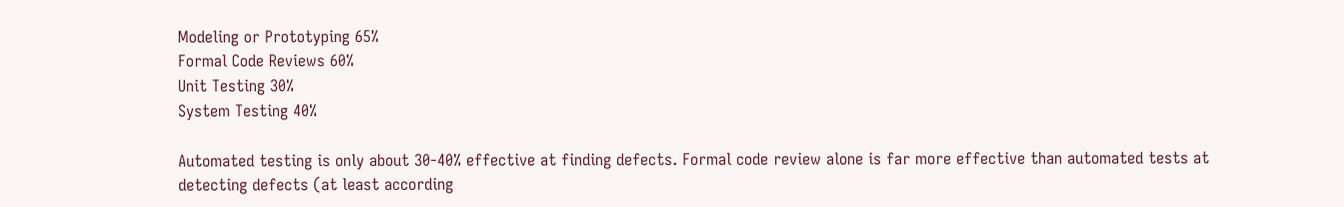Modeling or Prototyping 65%
Formal Code Reviews 60%
Unit Testing 30%
System Testing 40%

Automated testing is only about 30-40% effective at finding defects. Formal code review alone is far more effective than automated tests at detecting defects (at least according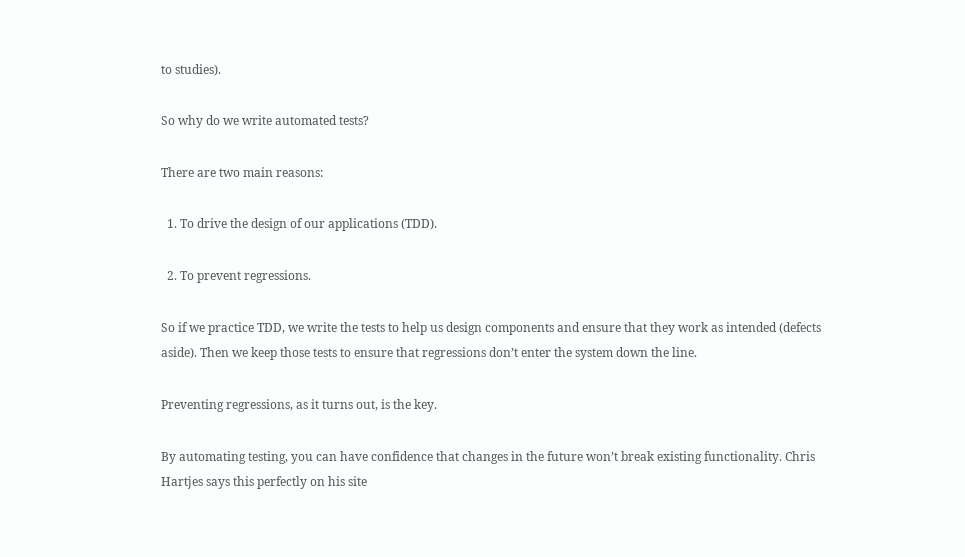to studies).

So why do we write automated tests?

There are two main reasons:

  1. To drive the design of our applications (TDD).

  2. To prevent regressions.

So if we practice TDD, we write the tests to help us design components and ensure that they work as intended (defects aside). Then we keep those tests to ensure that regressions don’t enter the system down the line.

Preventing regressions, as it turns out, is the key.

By automating testing, you can have confidence that changes in the future won’t break existing functionality. Chris Hartjes says this perfectly on his site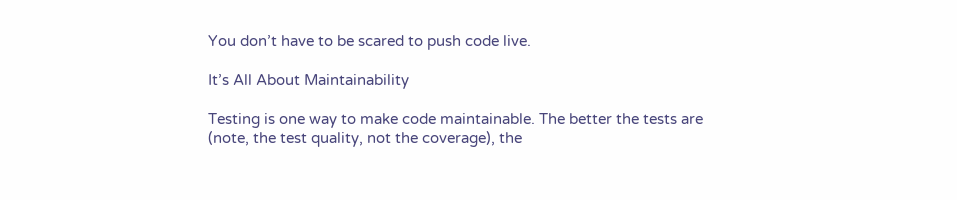You don’t have to be scared to push code live.

It’s All About Maintainability

Testing is one way to make code maintainable. The better the tests are (note, the test quality, not the coverage), the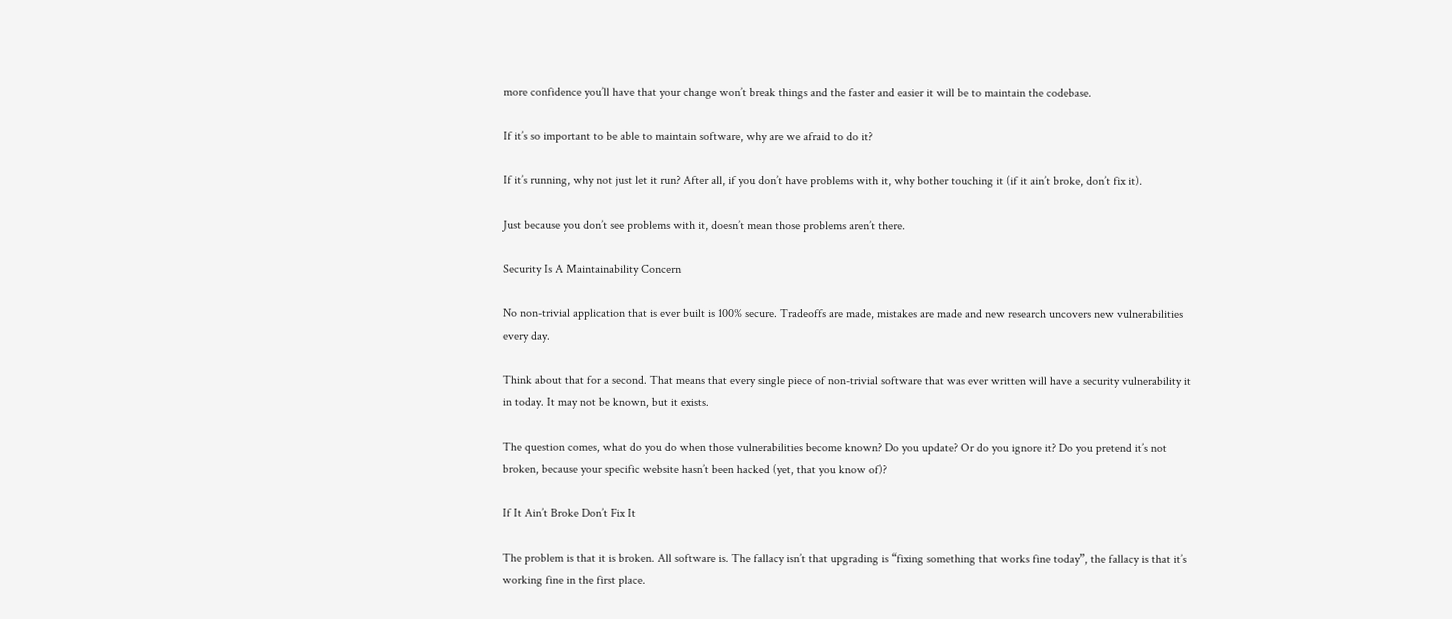more confidence you’ll have that your change won’t break things and the faster and easier it will be to maintain the codebase.

If it’s so important to be able to maintain software, why are we afraid to do it?

If it’s running, why not just let it run? After all, if you don’t have problems with it, why bother touching it (if it ain’t broke, don’t fix it).

Just because you don’t see problems with it, doesn’t mean those problems aren’t there.

Security Is A Maintainability Concern

No non-trivial application that is ever built is 100% secure. Tradeoffs are made, mistakes are made and new research uncovers new vulnerabilities every day.

Think about that for a second. That means that every single piece of non-trivial software that was ever written will have a security vulnerability it in today. It may not be known, but it exists.

The question comes, what do you do when those vulnerabilities become known? Do you update? Or do you ignore it? Do you pretend it’s not broken, because your specific website hasn’t been hacked (yet, that you know of)?

If It Ain’t Broke Don’t Fix It

The problem is that it is broken. All software is. The fallacy isn’t that upgrading is “fixing something that works fine today”, the fallacy is that it’s working fine in the first place.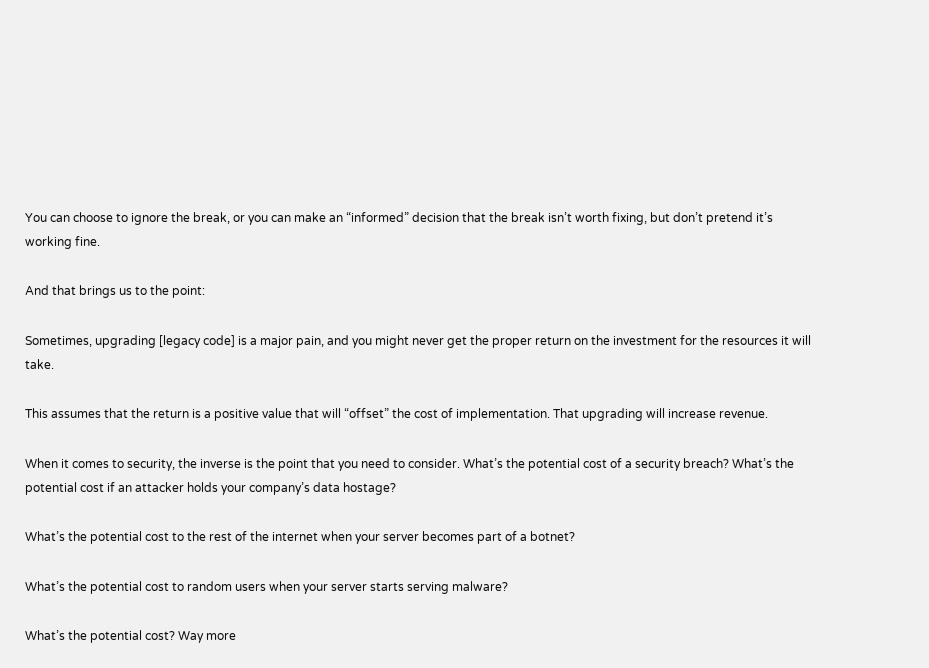You can choose to ignore the break, or you can make an “informed” decision that the break isn’t worth fixing, but don’t pretend it’s working fine.

And that brings us to the point:

Sometimes, upgrading [legacy code] is a major pain, and you might never get the proper return on the investment for the resources it will take.

This assumes that the return is a positive value that will “offset” the cost of implementation. That upgrading will increase revenue.

When it comes to security, the inverse is the point that you need to consider. What’s the potential cost of a security breach? What’s the potential cost if an attacker holds your company’s data hostage?

What’s the potential cost to the rest of the internet when your server becomes part of a botnet?

What’s the potential cost to random users when your server starts serving malware?

What’s the potential cost? Way more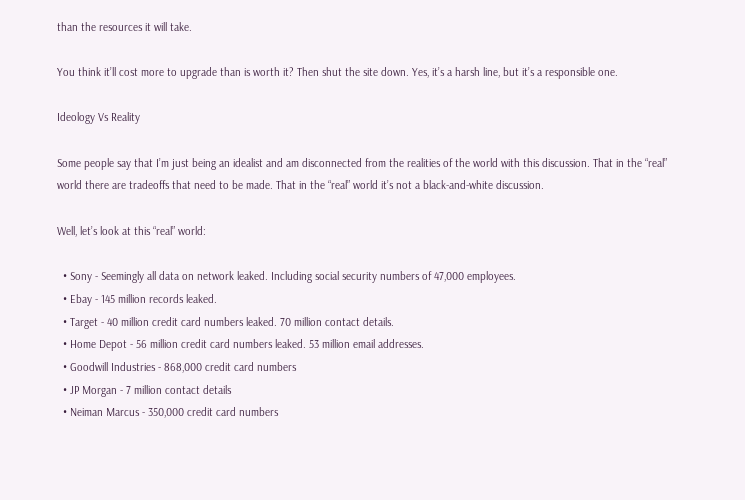than the resources it will take.

You think it’ll cost more to upgrade than is worth it? Then shut the site down. Yes, it’s a harsh line, but it’s a responsible one.

Ideology Vs Reality

Some people say that I’m just being an idealist and am disconnected from the realities of the world with this discussion. That in the “real” world there are tradeoffs that need to be made. That in the “real” world it’s not a black-and-white discussion.

Well, let’s look at this “real” world:

  • Sony - Seemingly all data on network leaked. Including social security numbers of 47,000 employees.
  • Ebay - 145 million records leaked.
  • Target - 40 million credit card numbers leaked. 70 million contact details.
  • Home Depot - 56 million credit card numbers leaked. 53 million email addresses.
  • Goodwill Industries - 868,000 credit card numbers
  • JP Morgan - 7 million contact details
  • Neiman Marcus - 350,000 credit card numbers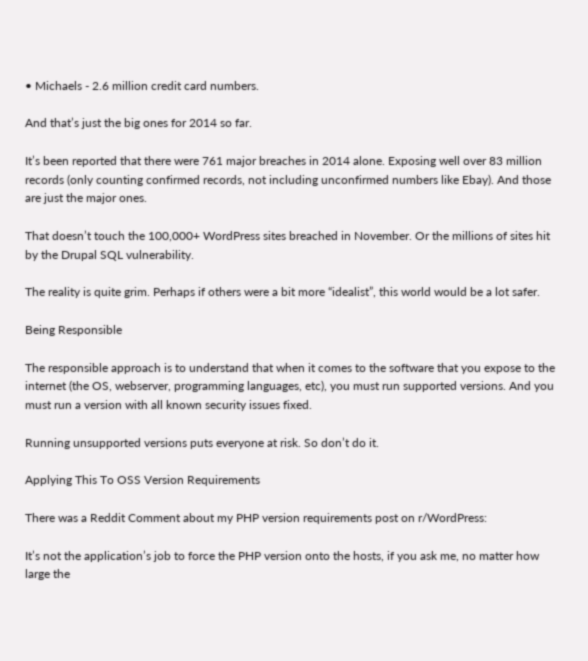• Michaels - 2.6 million credit card numbers.

And that’s just the big ones for 2014 so far.

It’s been reported that there were 761 major breaches in 2014 alone. Exposing well over 83 million records (only counting confirmed records, not including unconfirmed numbers like Ebay). And those are just the major ones.

That doesn’t touch the 100,000+ WordPress sites breached in November. Or the millions of sites hit by the Drupal SQL vulnerability.

The reality is quite grim. Perhaps if others were a bit more “idealist”, this world would be a lot safer.

Being Responsible

The responsible approach is to understand that when it comes to the software that you expose to the internet (the OS, webserver, programming languages, etc), you must run supported versions. And you must run a version with all known security issues fixed.

Running unsupported versions puts everyone at risk. So don’t do it.

Applying This To OSS Version Requirements

There was a Reddit Comment about my PHP version requirements post on r/WordPress:

It’s not the application’s job to force the PHP version onto the hosts, if you ask me, no matter how large the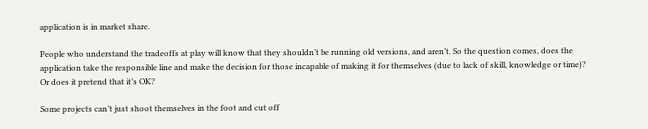application is in market share.

People who understand the tradeoffs at play will know that they shouldn’t be running old versions, and aren’t. So the question comes, does the application take the responsible line and make the decision for those incapable of making it for themselves (due to lack of skill, knowledge or time)? Or does it pretend that it’s OK?

Some projects can’t just shoot themselves in the foot and cut off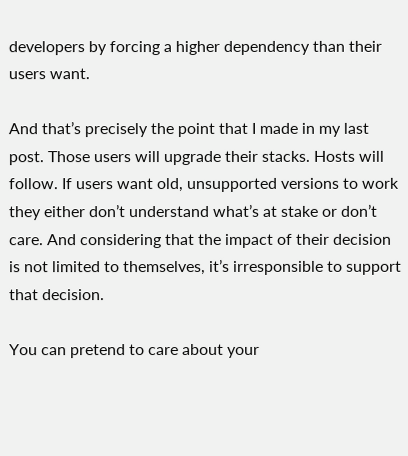developers by forcing a higher dependency than their users want.

And that’s precisely the point that I made in my last post. Those users will upgrade their stacks. Hosts will follow. If users want old, unsupported versions to work they either don’t understand what’s at stake or don’t care. And considering that the impact of their decision is not limited to themselves, it’s irresponsible to support that decision.

You can pretend to care about your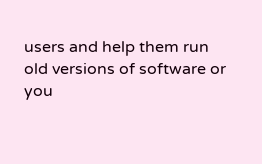users and help them run old versions of software or you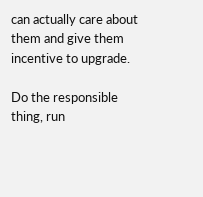can actually care about them and give them incentive to upgrade.

Do the responsible thing, run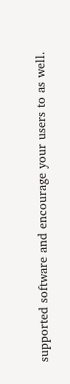supported software and encourage your users to as well.